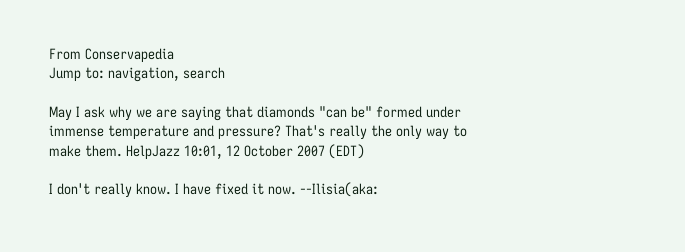From Conservapedia
Jump to: navigation, search

May I ask why we are saying that diamonds "can be" formed under immense temperature and pressure? That's really the only way to make them. HelpJazz 10:01, 12 October 2007 (EDT)

I don't really know. I have fixed it now. --Ilisia(aka: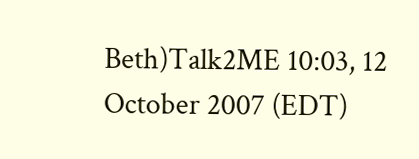Beth)Talk2ME 10:03, 12 October 2007 (EDT)